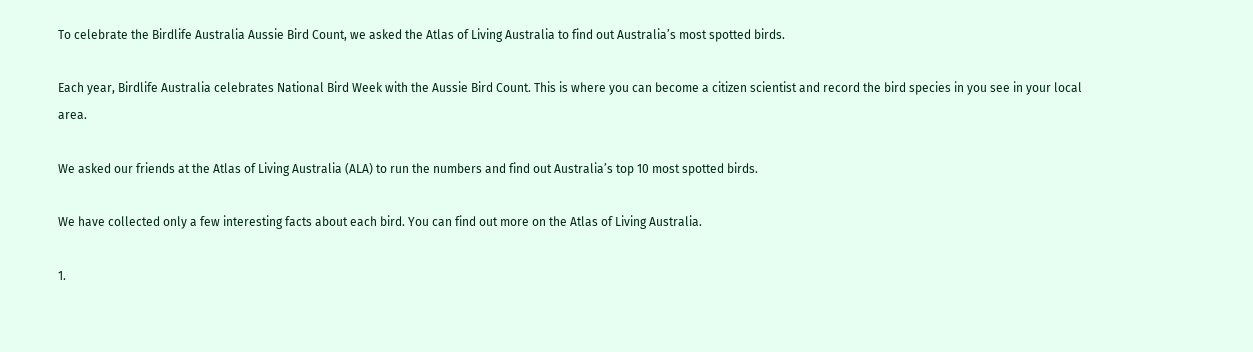To celebrate the Birdlife Australia Aussie Bird Count, we asked the Atlas of Living Australia to find out Australia’s most spotted birds.

Each year, Birdlife Australia celebrates National Bird Week with the Aussie Bird Count. This is where you can become a citizen scientist and record the bird species in you see in your local area.

We asked our friends at the Atlas of Living Australia (ALA) to run the numbers and find out Australia’s top 10 most spotted birds.

We have collected only a few interesting facts about each bird. You can find out more on the Atlas of Living Australia.

1.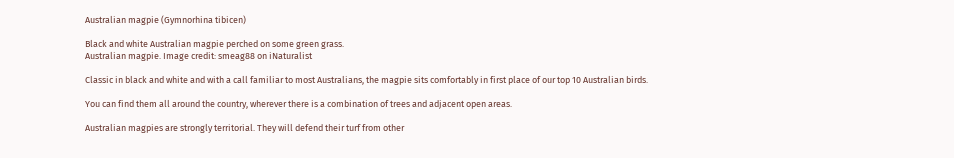Australian magpie (Gymnorhina tibicen)

Black and white Australian magpie perched on some green grass.
Australian magpie. Image credit: smeag88 on iNaturalist

Classic in black and white and with a call familiar to most Australians, the magpie sits comfortably in first place of our top 10 Australian birds.

You can find them all around the country, wherever there is a combination of trees and adjacent open areas.

Australian magpies are strongly territorial. They will defend their turf from other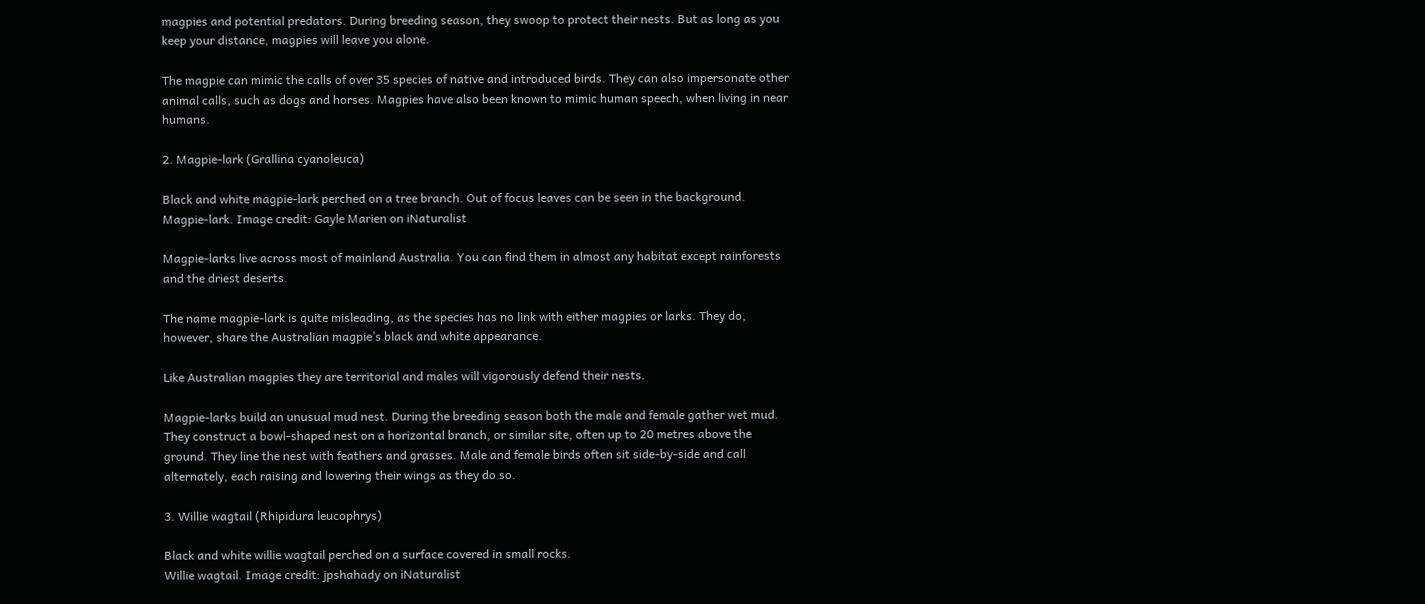magpies and potential predators. During breeding season, they swoop to protect their nests. But as long as you keep your distance, magpies will leave you alone.

The magpie can mimic the calls of over 35 species of native and introduced birds. They can also impersonate other animal calls, such as dogs and horses. Magpies have also been known to mimic human speech, when living in near humans.

2. Magpie-lark (Grallina cyanoleuca)

Black and white magpie-lark perched on a tree branch. Out of focus leaves can be seen in the background.
Magpie-lark. Image credit: Gayle Marien on iNaturalist

Magpie-larks live across most of mainland Australia. You can find them in almost any habitat except rainforests and the driest deserts.

The name magpie-lark is quite misleading, as the species has no link with either magpies or larks. They do, however, share the Australian magpie’s black and white appearance.

Like Australian magpies they are territorial and males will vigorously defend their nests.

Magpie-larks build an unusual mud nest. During the breeding season both the male and female gather wet mud. They construct a bowl-shaped nest on a horizontal branch, or similar site, often up to 20 metres above the ground. They line the nest with feathers and grasses. Male and female birds often sit side-by-side and call alternately, each raising and lowering their wings as they do so.

3. Willie wagtail (Rhipidura leucophrys)

Black and white willie wagtail perched on a surface covered in small rocks.
Willie wagtail. Image credit: jpshahady on iNaturalist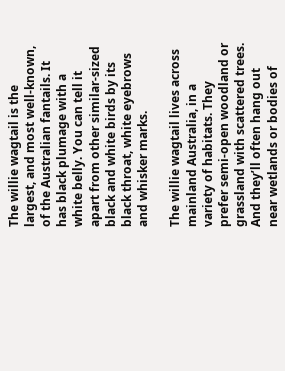The willie wagtail is the largest, and most well-known, of the Australian fantails. It has black plumage with a white belly. You can tell it apart from other similar-sized black and white birds by its black throat, white eyebrows and whisker marks.

The willie wagtail lives across mainland Australia, in a variety of habitats. They prefer semi-open woodland or grassland with scattered trees. And they’ll often hang out near wetlands or bodies of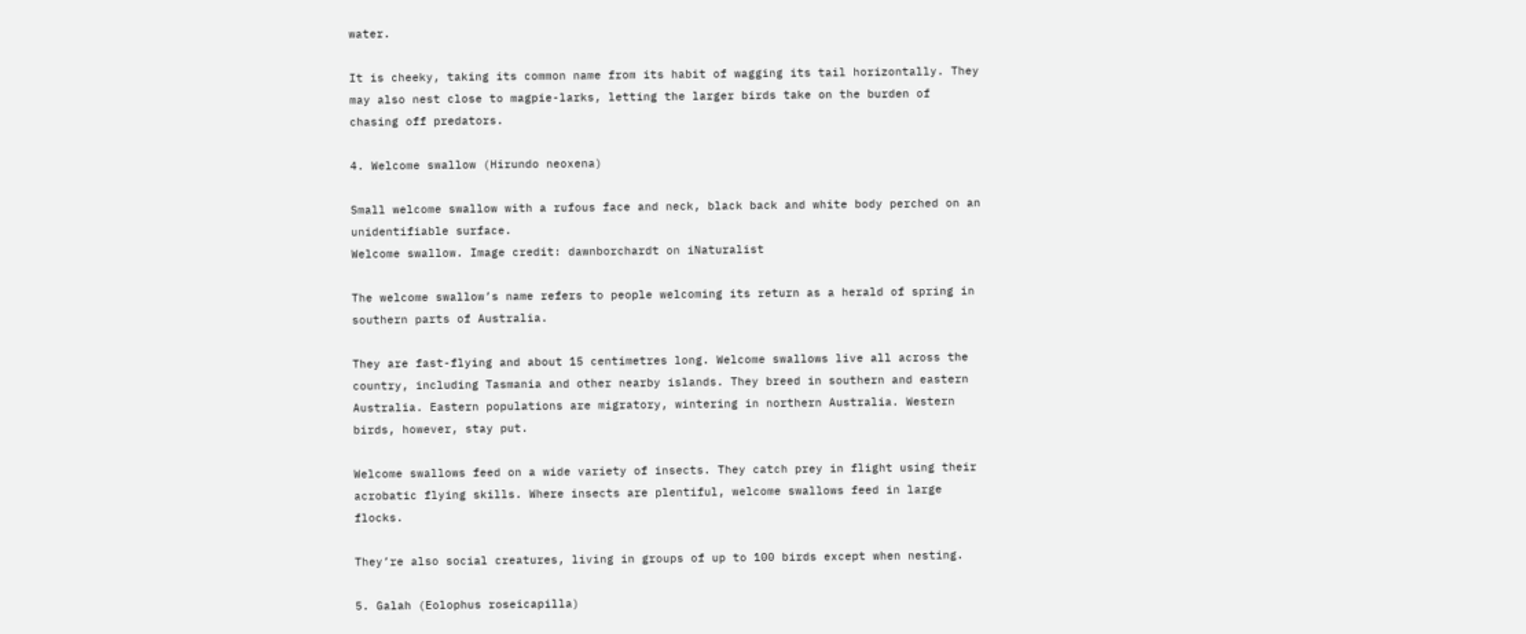water.

It is cheeky, taking its common name from its habit of wagging its tail horizontally. They may also nest close to magpie-larks, letting the larger birds take on the burden of chasing off predators.

4. Welcome swallow (Hirundo neoxena)

Small welcome swallow with a rufous face and neck, black back and white body perched on an unidentifiable surface.
Welcome swallow. Image credit: dawnborchardt on iNaturalist

The welcome swallow’s name refers to people welcoming its return as a herald of spring in southern parts of Australia.

They are fast-flying and about 15 centimetres long. Welcome swallows live all across the country, including Tasmania and other nearby islands. They breed in southern and eastern Australia. Eastern populations are migratory, wintering in northern Australia. Western birds, however, stay put.

Welcome swallows feed on a wide variety of insects. They catch prey in flight using their acrobatic flying skills. Where insects are plentiful, welcome swallows feed in large flocks.

They’re also social creatures, living in groups of up to 100 birds except when nesting.

5. Galah (Eolophus roseicapilla)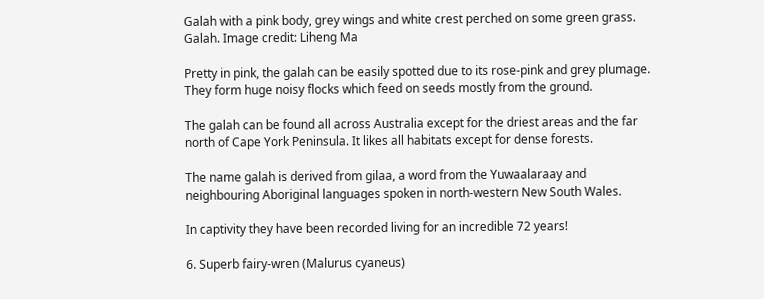Galah with a pink body, grey wings and white crest perched on some green grass.
Galah. Image credit: Liheng Ma

Pretty in pink, the galah can be easily spotted due to its rose-pink and grey plumage. They form huge noisy flocks which feed on seeds mostly from the ground.

The galah can be found all across Australia except for the driest areas and the far north of Cape York Peninsula. It likes all habitats except for dense forests.

The name galah is derived from gilaa, a word from the Yuwaalaraay and neighbouring Aboriginal languages spoken in north-western New South Wales.

In captivity they have been recorded living for an incredible 72 years!

6. Superb fairy-wren (Malurus cyaneus)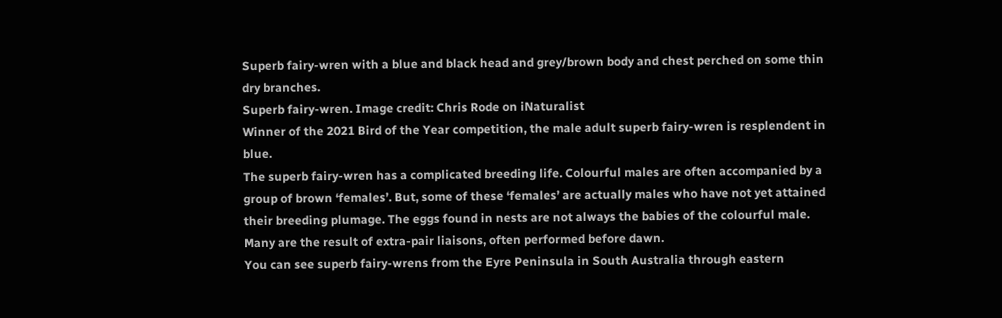Superb fairy-wren with a blue and black head and grey/brown body and chest perched on some thin dry branches.
Superb fairy-wren. Image credit: Chris Rode on iNaturalist
Winner of the 2021 Bird of the Year competition, the male adult superb fairy-wren is resplendent in blue.
The superb fairy-wren has a complicated breeding life. Colourful males are often accompanied by a group of brown ‘females’. But, some of these ‘females’ are actually males who have not yet attained their breeding plumage. The eggs found in nests are not always the babies of the colourful male. Many are the result of extra-pair liaisons, often performed before dawn.
You can see superb fairy-wrens from the Eyre Peninsula in South Australia through eastern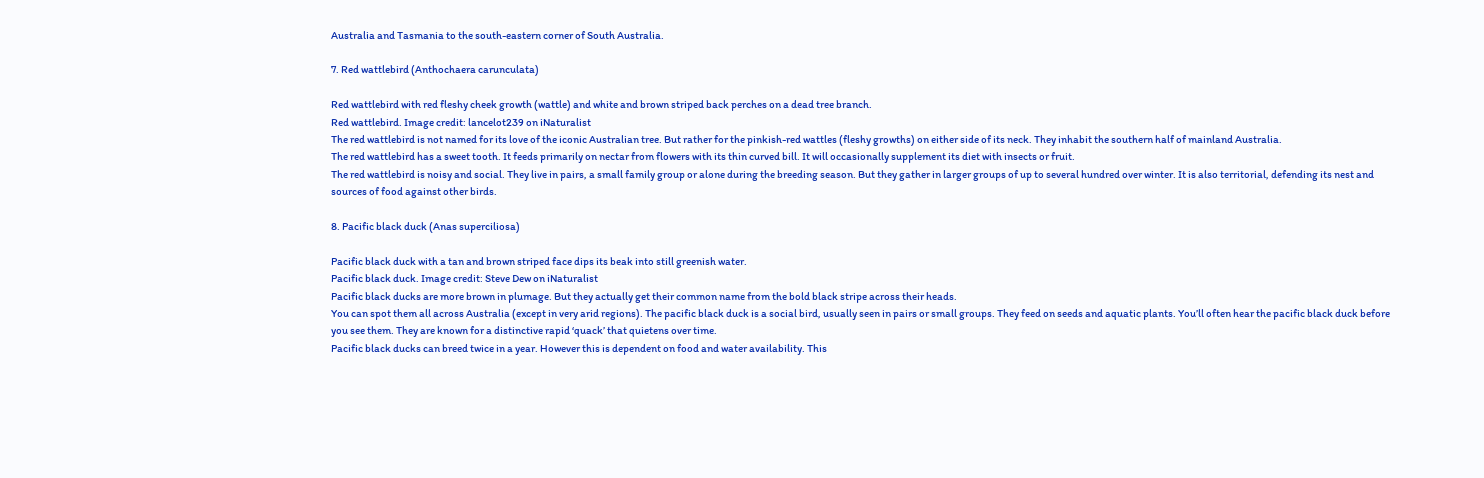Australia and Tasmania to the south-eastern corner of South Australia.

7. Red wattlebird (Anthochaera carunculata)

Red wattlebird with red fleshy cheek growth (wattle) and white and brown striped back perches on a dead tree branch.
Red wattlebird. Image credit: lancelot239 on iNaturalist
The red wattlebird is not named for its love of the iconic Australian tree. But rather for the pinkish-red wattles (fleshy growths) on either side of its neck. They inhabit the southern half of mainland Australia.
The red wattlebird has a sweet tooth. It feeds primarily on nectar from flowers with its thin curved bill. It will occasionally supplement its diet with insects or fruit.
The red wattlebird is noisy and social. They live in pairs, a small family group or alone during the breeding season. But they gather in larger groups of up to several hundred over winter. It is also territorial, defending its nest and sources of food against other birds.

8. Pacific black duck (Anas superciliosa)

Pacific black duck with a tan and brown striped face dips its beak into still greenish water.
Pacific black duck. Image credit: Steve Dew on iNaturalist
Pacific black ducks are more brown in plumage. But they actually get their common name from the bold black stripe across their heads.
You can spot them all across Australia (except in very arid regions). The pacific black duck is a social bird, usually seen in pairs or small groups. They feed on seeds and aquatic plants. You’ll often hear the pacific black duck before you see them. They are known for a distinctive rapid ‘quack’ that quietens over time.
Pacific black ducks can breed twice in a year. However this is dependent on food and water availability. This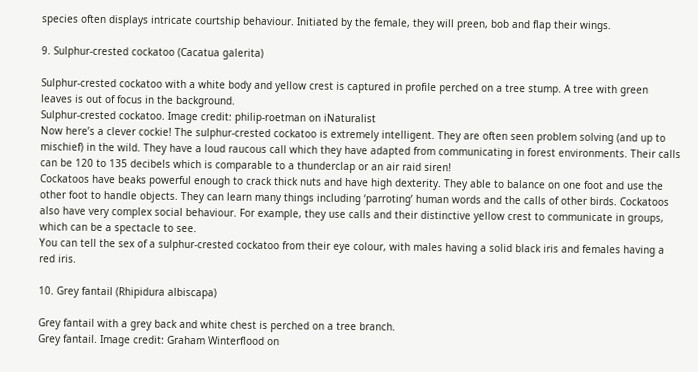species often displays intricate courtship behaviour. Initiated by the female, they will preen, bob and flap their wings.

9. Sulphur-crested cockatoo (Cacatua galerita)

Sulphur-crested cockatoo with a white body and yellow crest is captured in profile perched on a tree stump. A tree with green leaves is out of focus in the background.
Sulphur-crested cockatoo. Image credit: philip-roetman on iNaturalist
Now here’s a clever cockie! The sulphur-crested cockatoo is extremely intelligent. They are often seen problem solving (and up to mischief) in the wild. They have a loud raucous call which they have adapted from communicating in forest environments. Their calls can be 120 to 135 decibels which is comparable to a thunderclap or an air raid siren!
Cockatoos have beaks powerful enough to crack thick nuts and have high dexterity. They able to balance on one foot and use the other foot to handle objects. They can learn many things including ‘parroting’ human words and the calls of other birds. Cockatoos also have very complex social behaviour. For example, they use calls and their distinctive yellow crest to communicate in groups, which can be a spectacle to see.
You can tell the sex of a sulphur-crested cockatoo from their eye colour, with males having a solid black iris and females having a red iris.

10. Grey fantail (Rhipidura albiscapa)

Grey fantail with a grey back and white chest is perched on a tree branch.
Grey fantail. Image credit: Graham Winterflood on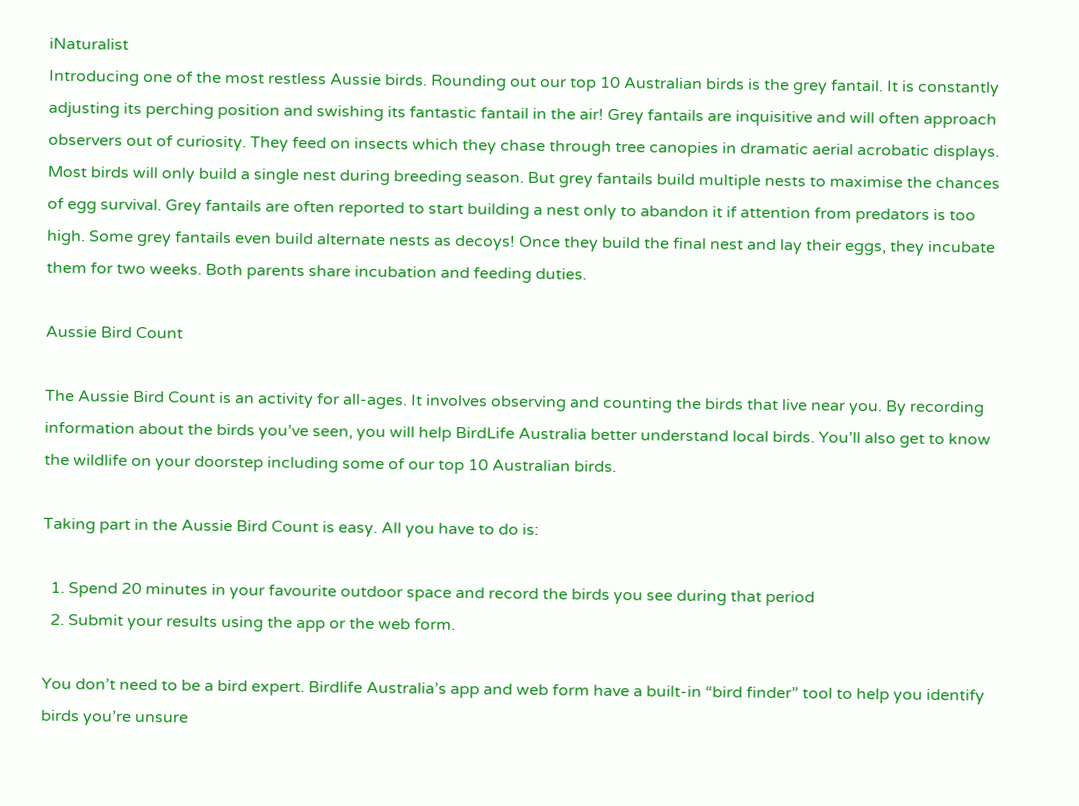iNaturalist
Introducing one of the most restless Aussie birds. Rounding out our top 10 Australian birds is the grey fantail. It is constantly adjusting its perching position and swishing its fantastic fantail in the air! Grey fantails are inquisitive and will often approach observers out of curiosity. They feed on insects which they chase through tree canopies in dramatic aerial acrobatic displays.
Most birds will only build a single nest during breeding season. But grey fantails build multiple nests to maximise the chances of egg survival. Grey fantails are often reported to start building a nest only to abandon it if attention from predators is too high. Some grey fantails even build alternate nests as decoys! Once they build the final nest and lay their eggs, they incubate them for two weeks. Both parents share incubation and feeding duties.

Aussie Bird Count

The Aussie Bird Count is an activity for all-ages. It involves observing and counting the birds that live near you. By recording information about the birds you’ve seen, you will help BirdLife Australia better understand local birds. You’ll also get to know the wildlife on your doorstep including some of our top 10 Australian birds.

Taking part in the Aussie Bird Count is easy. All you have to do is:

  1. Spend 20 minutes in your favourite outdoor space and record the birds you see during that period
  2. Submit your results using the app or the web form.

You don’t need to be a bird expert. Birdlife Australia’s app and web form have a built-in “bird finder” tool to help you identify birds you’re unsure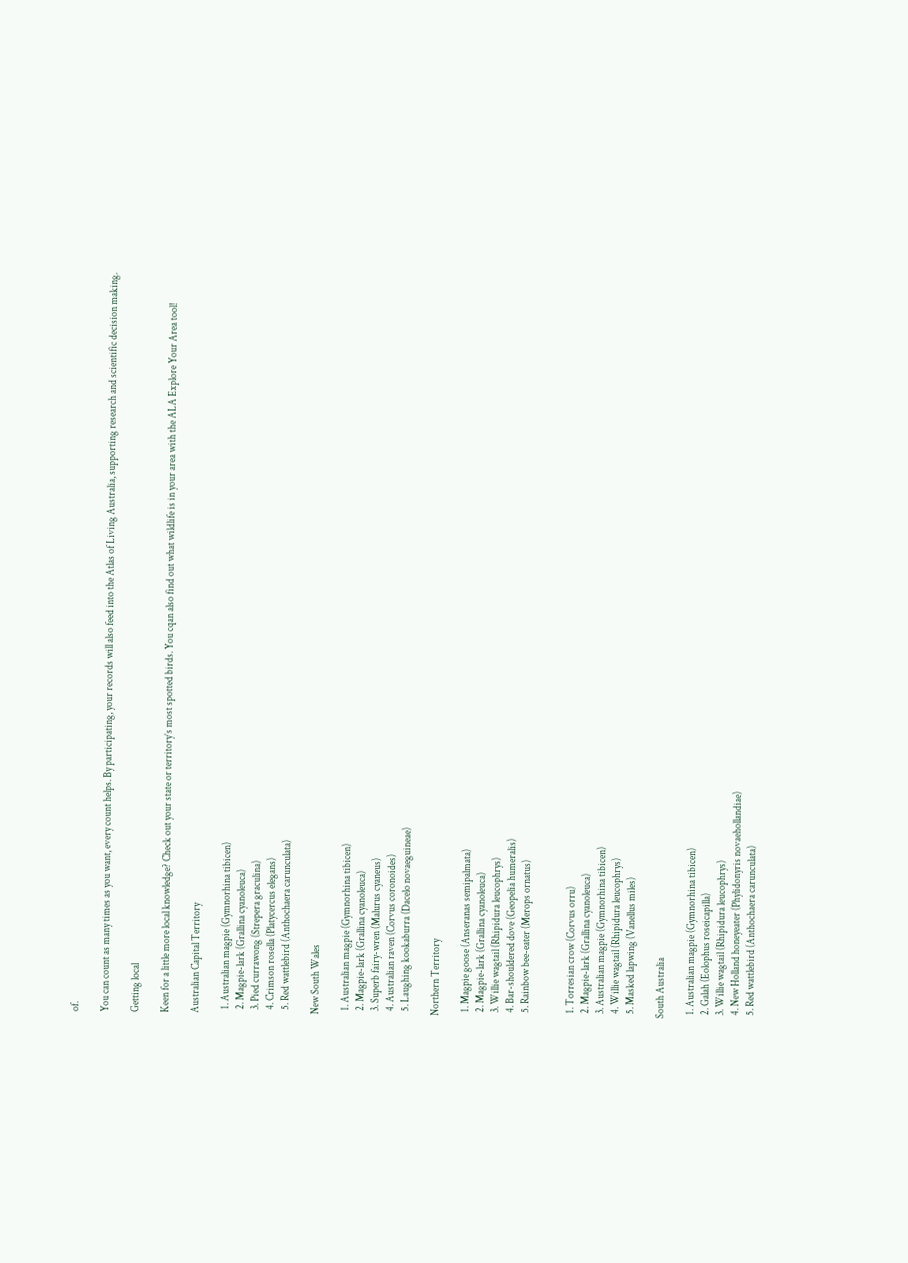of.

You can count as many times as you want, every count helps. By participating, your records will also feed into the Atlas of Living Australia, supporting research and scientific decision making.

Getting local

Keen for a little more local knowledge? Check out your state or territory’s most spotted birds. You cqan also find out what wildlife is in your area with the ALA Explore Your Area tool!

Australian Capital Territory

  1. Australian magpie (Gymnorhina tibicen)
  2. Magpie-lark (Grallina cyanoleuca)
  3. Pied currawong (Strepera graculina)
  4. Crimson rosella (Platycercus elegans)
  5. Red wattlebird (Anthochaera carunculata)

New South Wales

  1. Australian magpie (Gymnorhina tibicen)
  2. Magpie-lark (Grallina cyanoleuca)
  3. Superb fairy-wren (Malurus cyaneus)
  4. Australian raven (Corvus coronoides)
  5. Laughing kookaburra (Dacelo novaeguineae)

Northern Territory

  1. Magpie goose (Anseranas semipalmata)
  2. Magpie-lark (Grallina cyanoleuca)
  3. Willie wagtail (Rhipidura leucophrys)
  4. Bar-shouldered dove (Geopelia humeralis)
  5. Rainbow bee-eater (Merops ornatus)


  1. Torresian crow (Corvus orru)
  2. Magpie-lark (Grallina cyanoleuca)
  3. Australian magpie (Gymnorhina tibicen)
  4. Willie wagtail (Rhipidura leucophrys)
  5. Masked lapwing (Vanellus miles)

South Australia

  1. Australian magpie (Gymnorhina tibicen)
  2. Galah (Eolophus roseicapilla)
  3. Willie wagtail (Rhipidura leucophrys)
  4. New Holland honeyeater (Phylidonyris novaehollandiae)
  5. Red wattlebird (Anthochaera carunculata)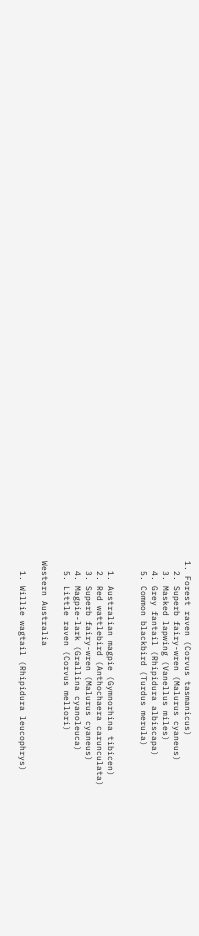1. Forest raven (Corvus tasmanicus)
  2. Superb fairy-wren (Malurus cyaneus)
  3. Masked lapwing (Vanellus miles)
  4. Grey fantail (Rhipidura albiscapa)
  5. Common blackbird (Turdus merula)


  1. Australian magpie (Gymnorhina tibicen)
  2. Red wattlebird (Anthochaera carunculata)
  3. Superb fairy-wren (Malurus cyaneus)
  4. Magpie-lark (Grallina cyanoleuca)
  5. Little raven (Corvus mellori)

Western Australia

  1. Willie wagtail (Rhipidura leucophrys)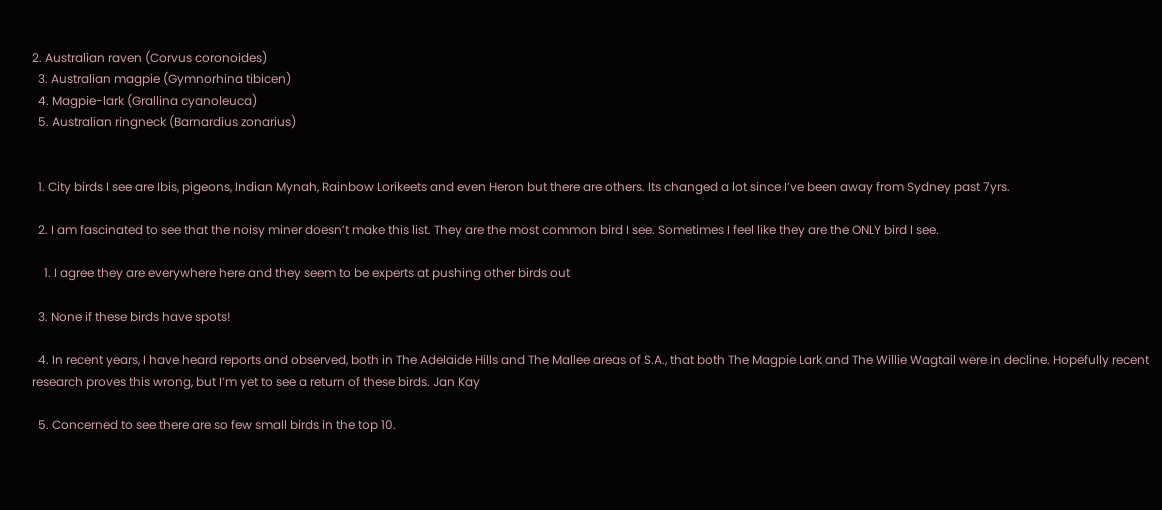2. Australian raven (Corvus coronoides)
  3. Australian magpie (Gymnorhina tibicen)
  4. Magpie-lark (Grallina cyanoleuca)
  5. Australian ringneck (Barnardius zonarius)


  1. City birds I see are Ibis, pigeons, Indian Mynah, Rainbow Lorikeets and even Heron but there are others. Its changed a lot since I’ve been away from Sydney past 7yrs.

  2. I am fascinated to see that the noisy miner doesn’t make this list. They are the most common bird I see. Sometimes I feel like they are the ONLY bird I see.

    1. I agree they are everywhere here and they seem to be experts at pushing other birds out

  3. None if these birds have spots!

  4. In recent years, I have heard reports and observed, both in The Adelaide Hills and The Mallee areas of S.A., that both The Magpie Lark and The Willie Wagtail were in decline. Hopefully recent research proves this wrong, but I’m yet to see a return of these birds. Jan Kay

  5. Concerned to see there are so few small birds in the top 10.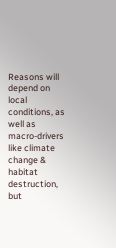Reasons will depend on local conditions, as well as macro-drivers like climate change & habitat destruction, but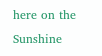here on the Sunshine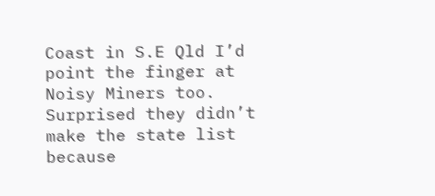Coast in S.E Qld I’d point the finger at Noisy Miners too. Surprised they didn’t make the state list because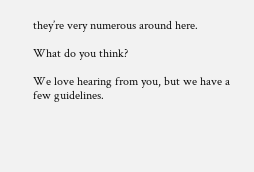they’re very numerous around here.

What do you think?

We love hearing from you, but we have a few guidelines.